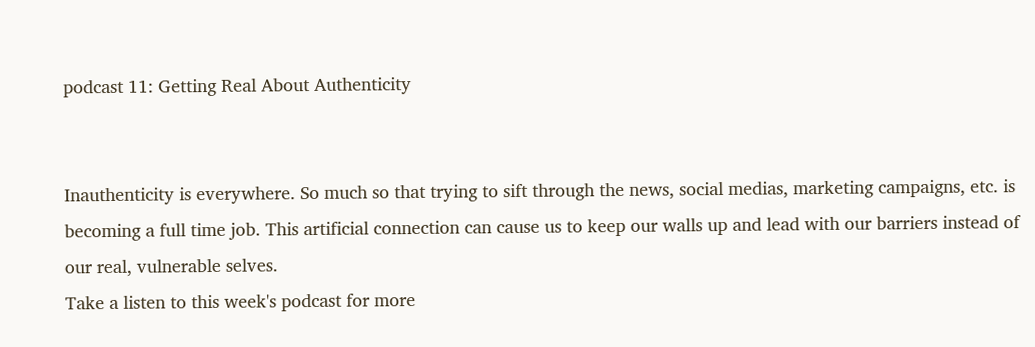podcast 11: Getting Real About Authenticity


Inauthenticity is everywhere. So much so that trying to sift through the news, social medias, marketing campaigns, etc. is becoming a full time job. This artificial connection can cause us to keep our walls up and lead with our barriers instead of our real, vulnerable selves.
Take a listen to this week's podcast for more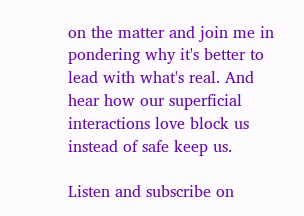on the matter and join me in pondering why it's better to lead with what's real. And hear how our superficial interactions love block us instead of safe keep us.

Listen and subscribe on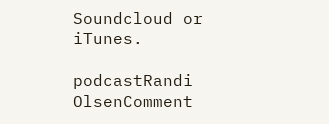Soundcloud or iTunes.

podcastRandi OlsenComment